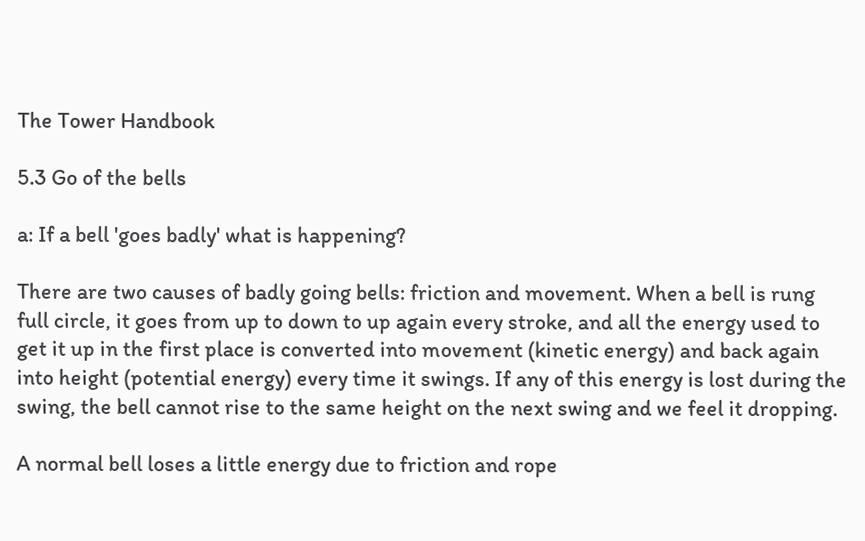The Tower Handbook

5.3 Go of the bells

a: If a bell 'goes badly' what is happening?

There are two causes of badly going bells: friction and movement. When a bell is rung full circle, it goes from up to down to up again every stroke, and all the energy used to get it up in the first place is converted into movement (kinetic energy) and back again into height (potential energy) every time it swings. If any of this energy is lost during the swing, the bell cannot rise to the same height on the next swing and we feel it dropping.

A normal bell loses a little energy due to friction and rope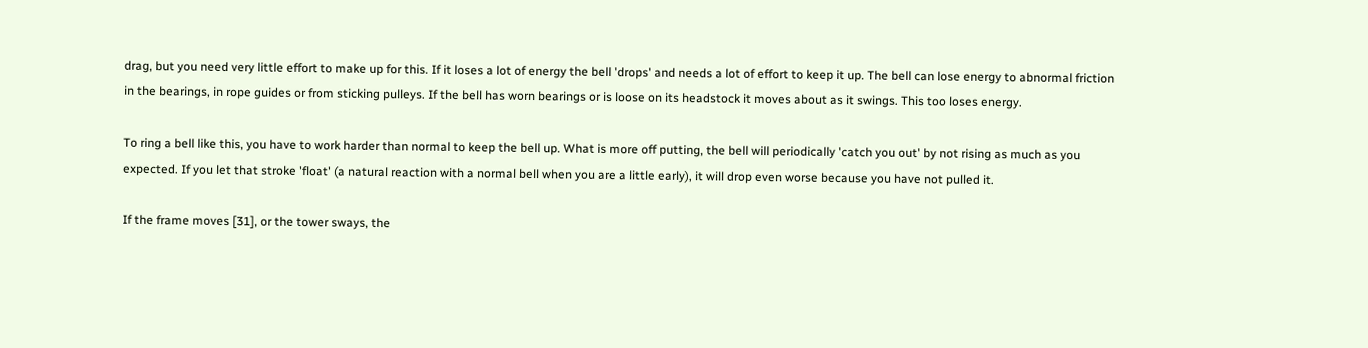drag, but you need very little effort to make up for this. If it loses a lot of energy the bell 'drops' and needs a lot of effort to keep it up. The bell can lose energy to abnormal friction in the bearings, in rope guides or from sticking pulleys. If the bell has worn bearings or is loose on its headstock it moves about as it swings. This too loses energy.

To ring a bell like this, you have to work harder than normal to keep the bell up. What is more off putting, the bell will periodically 'catch you out' by not rising as much as you expected. If you let that stroke 'float' (a natural reaction with a normal bell when you are a little early), it will drop even worse because you have not pulled it.

If the frame moves [31], or the tower sways, the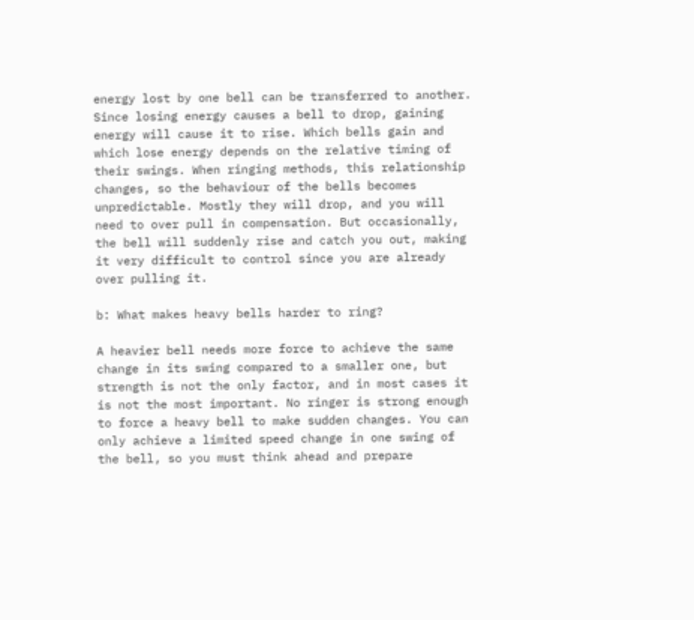energy lost by one bell can be transferred to another. Since losing energy causes a bell to drop, gaining energy will cause it to rise. Which bells gain and which lose energy depends on the relative timing of their swings. When ringing methods, this relationship changes, so the behaviour of the bells becomes unpredictable. Mostly they will drop, and you will need to over pull in compensation. But occasionally, the bell will suddenly rise and catch you out, making it very difficult to control since you are already over pulling it.

b: What makes heavy bells harder to ring?

A heavier bell needs more force to achieve the same change in its swing compared to a smaller one, but strength is not the only factor, and in most cases it is not the most important. No ringer is strong enough to force a heavy bell to make sudden changes. You can only achieve a limited speed change in one swing of the bell, so you must think ahead and prepare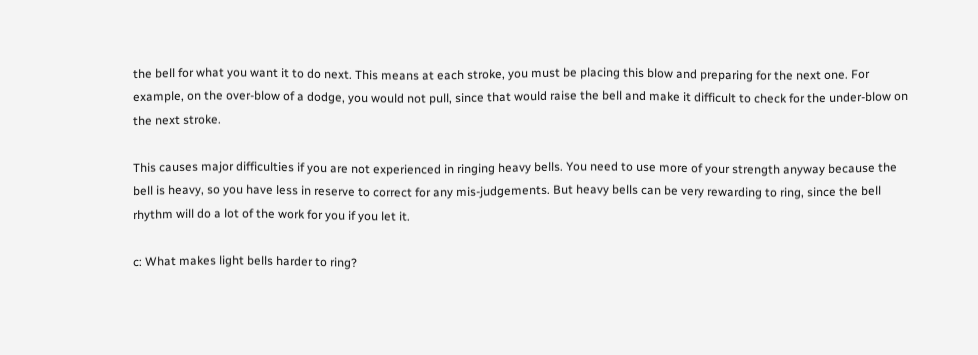the bell for what you want it to do next. This means at each stroke, you must be placing this blow and preparing for the next one. For example, on the over-blow of a dodge, you would not pull, since that would raise the bell and make it difficult to check for the under-blow on the next stroke.

This causes major difficulties if you are not experienced in ringing heavy bells. You need to use more of your strength anyway because the bell is heavy, so you have less in reserve to correct for any mis-judgements. But heavy bells can be very rewarding to ring, since the bell rhythm will do a lot of the work for you if you let it.

c: What makes light bells harder to ring?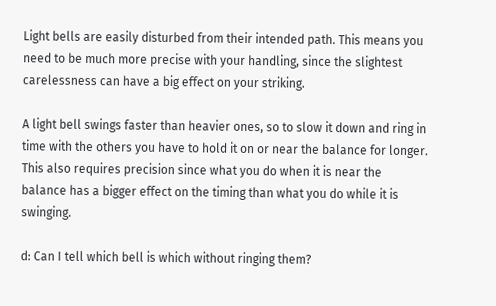Light bells are easily disturbed from their intended path. This means you need to be much more precise with your handling, since the slightest carelessness can have a big effect on your striking.

A light bell swings faster than heavier ones, so to slow it down and ring in time with the others you have to hold it on or near the balance for longer. This also requires precision since what you do when it is near the balance has a bigger effect on the timing than what you do while it is swinging.

d: Can I tell which bell is which without ringing them?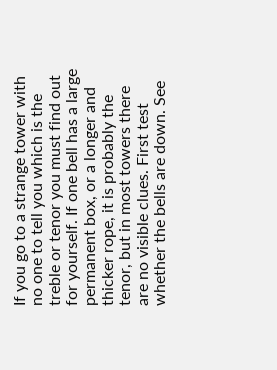If you go to a strange tower with no one to tell you which is the treble or tenor you must find out for yourself. If one bell has a large permanent box, or a longer and thicker rope, it is probably the tenor, but in most towers there are no visible clues. First test whether the bells are down. See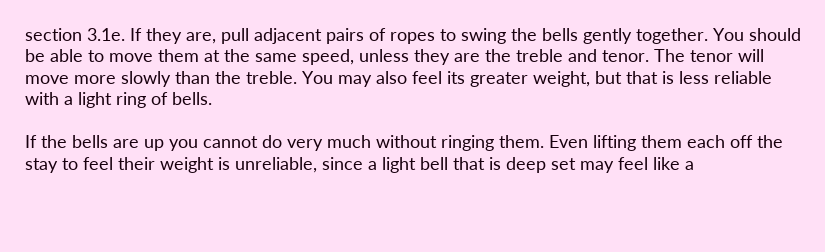section 3.1e. If they are, pull adjacent pairs of ropes to swing the bells gently together. You should be able to move them at the same speed, unless they are the treble and tenor. The tenor will move more slowly than the treble. You may also feel its greater weight, but that is less reliable with a light ring of bells.

If the bells are up you cannot do very much without ringing them. Even lifting them each off the stay to feel their weight is unreliable, since a light bell that is deep set may feel like a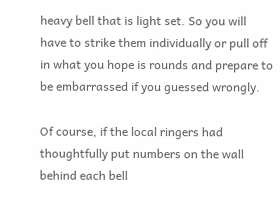heavy bell that is light set. So you will have to strike them individually or pull off in what you hope is rounds and prepare to be embarrassed if you guessed wrongly.

Of course, if the local ringers had thoughtfully put numbers on the wall behind each bell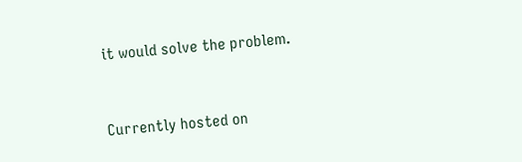it would solve the problem.


Currently hosted on